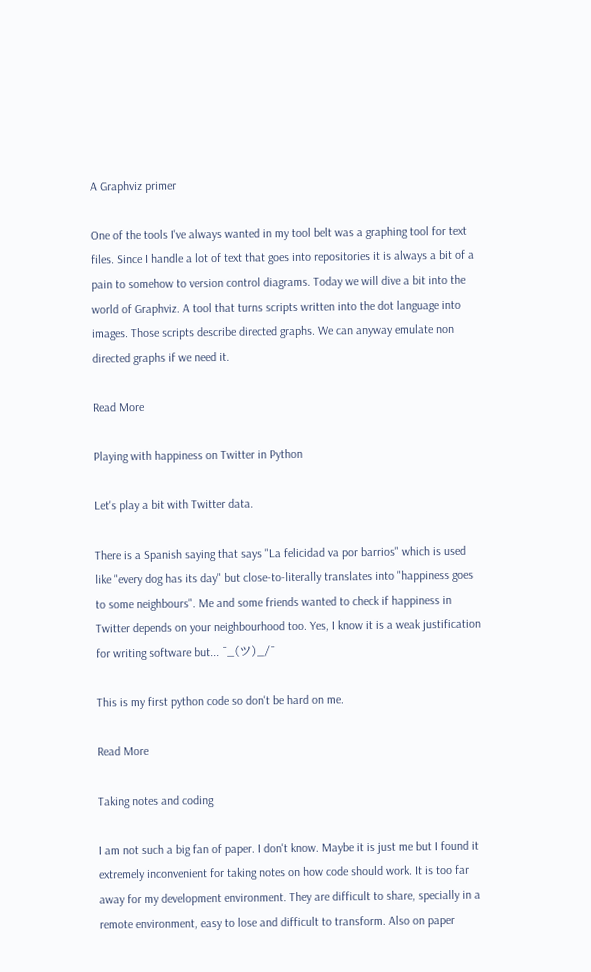A Graphviz primer

One of the tools I've always wanted in my tool belt was a graphing tool for text files. Since I handle a lot of text that goes into repositories it is always a bit of a pain to somehow to version control diagrams. Today we will dive a bit into the world of Graphviz. A tool that turns scripts written into the dot language into images. Those scripts describe directed graphs. We can anyway emulate non directed graphs if we need it.

Read More

Playing with happiness on Twitter in Python

Let's play a bit with Twitter data.

There is a Spanish saying that says "La felicidad va por barrios" which is used like "every dog has its day" but close-to-literally translates into "happiness goes to some neighbours". Me and some friends wanted to check if happiness in Twitter depends on your neighbourhood too. Yes, I know it is a weak justification for writing software but... ¯_(ツ)_/¯

This is my first python code so don't be hard on me.

Read More

Taking notes and coding

I am not such a big fan of paper. I don't know. Maybe it is just me but I found it extremely inconvenient for taking notes on how code should work. It is too far away for my development environment. They are difficult to share, specially in a remote environment, easy to lose and difficult to transform. Also on paper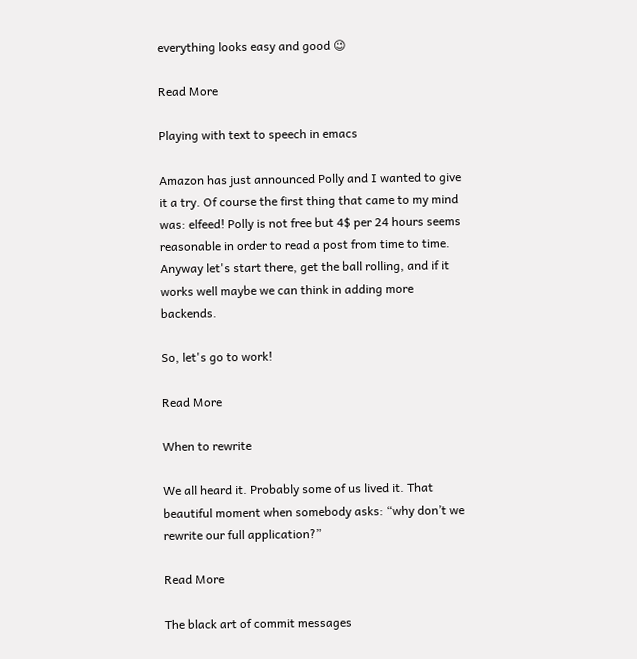everything looks easy and good 😉

Read More

Playing with text to speech in emacs

Amazon has just announced Polly and I wanted to give it a try. Of course the first thing that came to my mind was: elfeed! Polly is not free but 4$ per 24 hours seems reasonable in order to read a post from time to time. Anyway let's start there, get the ball rolling, and if it works well maybe we can think in adding more backends.

So, let's go to work!

Read More

When to rewrite

We all heard it. Probably some of us lived it. That beautiful moment when somebody asks: “why don’t we rewrite our full application?”

Read More

The black art of commit messages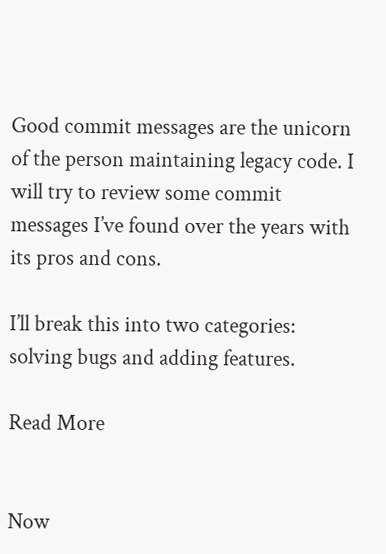Good commit messages are the unicorn of the person maintaining legacy code. I will try to review some commit messages I’ve found over the years with its pros and cons.

I’ll break this into two categories: solving bugs and adding features.

Read More


Now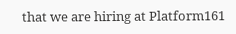that we are hiring at Platform161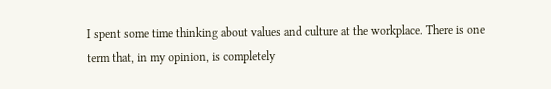I spent some time thinking about values and culture at the workplace. There is one term that, in my opinion, is completely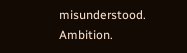misunderstood. Ambition.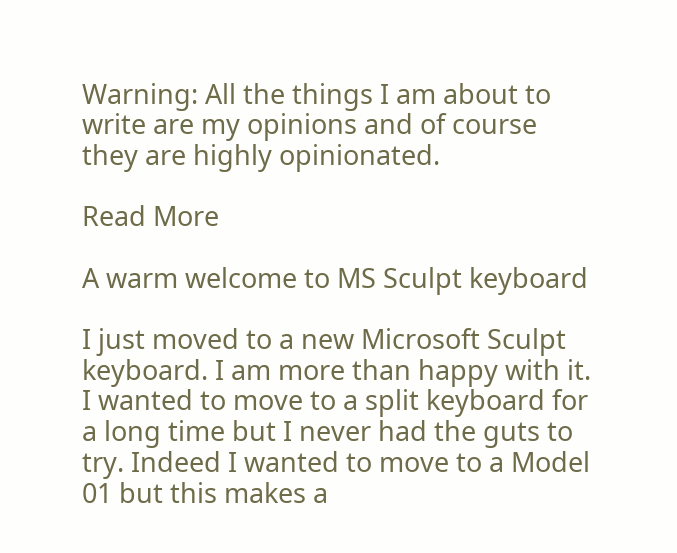Warning: All the things I am about to write are my opinions and of course they are highly opinionated.

Read More

A warm welcome to MS Sculpt keyboard

I just moved to a new Microsoft Sculpt keyboard. I am more than happy with it. I wanted to move to a split keyboard for a long time but I never had the guts to try. Indeed I wanted to move to a Model 01 but this makes a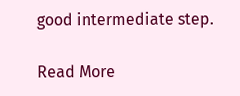good intermediate step.

Read More